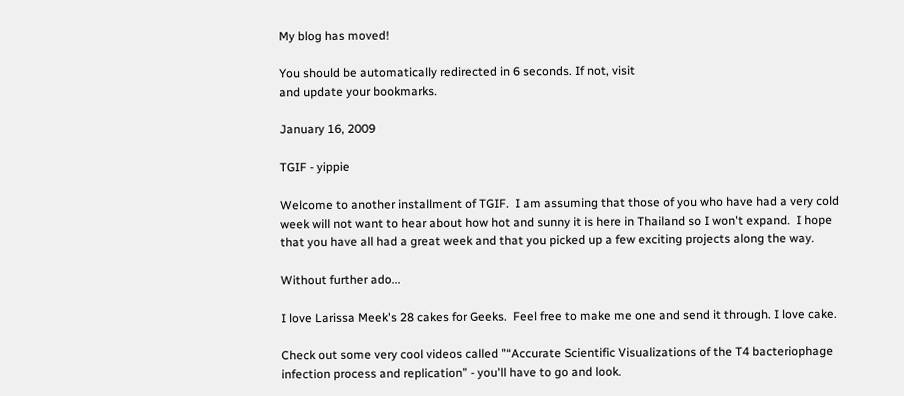My blog has moved!

You should be automatically redirected in 6 seconds. If not, visit
and update your bookmarks.

January 16, 2009

TGIF - yippie

Welcome to another installment of TGIF.  I am assuming that those of you who have had a very cold week will not want to hear about how hot and sunny it is here in Thailand so I won't expand.  I hope that you have all had a great week and that you picked up a few exciting projects along the way.

Without further ado...

I love Larissa Meek's 28 cakes for Geeks.  Feel free to make me one and send it through. I love cake.

Check out some very cool videos called "“Accurate Scientific Visualizations of the T4 bacteriophage infection process and replication” - you'll have to go and look.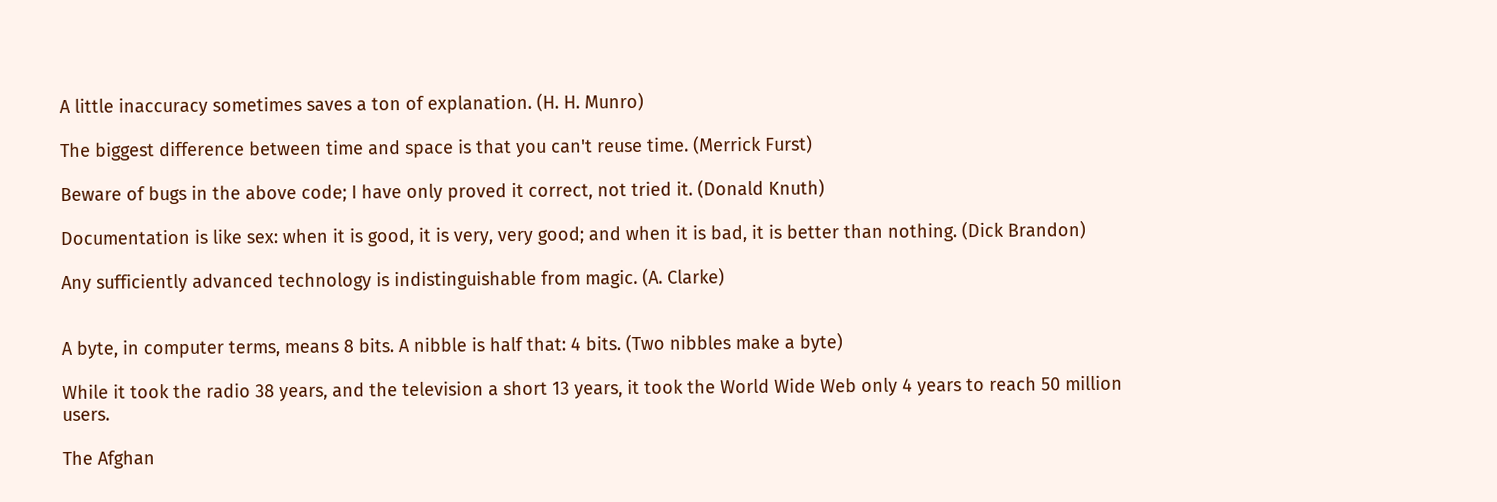A little inaccuracy sometimes saves a ton of explanation. (H. H. Munro)

The biggest difference between time and space is that you can't reuse time. (Merrick Furst)

Beware of bugs in the above code; I have only proved it correct, not tried it. (Donald Knuth)

Documentation is like sex: when it is good, it is very, very good; and when it is bad, it is better than nothing. (Dick Brandon)

Any sufficiently advanced technology is indistinguishable from magic. (A. Clarke)


A byte, in computer terms, means 8 bits. A nibble is half that: 4 bits. (Two nibbles make a byte)

While it took the radio 38 years, and the television a short 13 years, it took the World Wide Web only 4 years to reach 50 million users.

The Afghan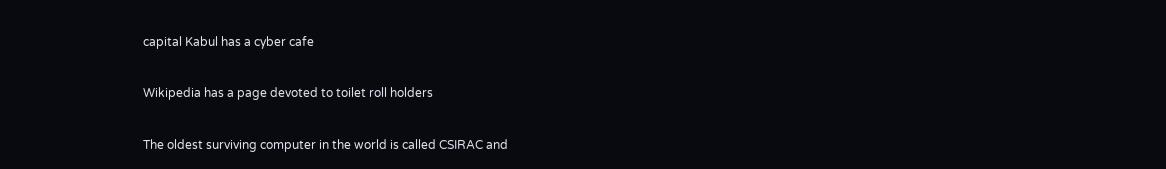capital Kabul has a cyber cafe

Wikipedia has a page devoted to toilet roll holders

The oldest surviving computer in the world is called CSIRAC and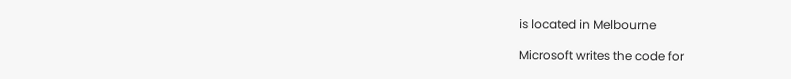is located in Melbourne

Microsoft writes the code for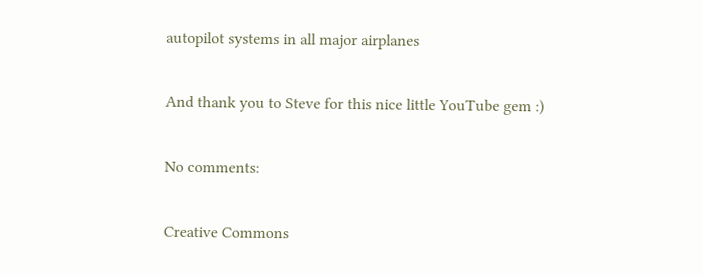autopilot systems in all major airplanes

And thank you to Steve for this nice little YouTube gem :)

No comments:

Creative Commons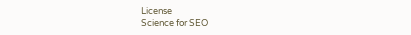License
Science for SEO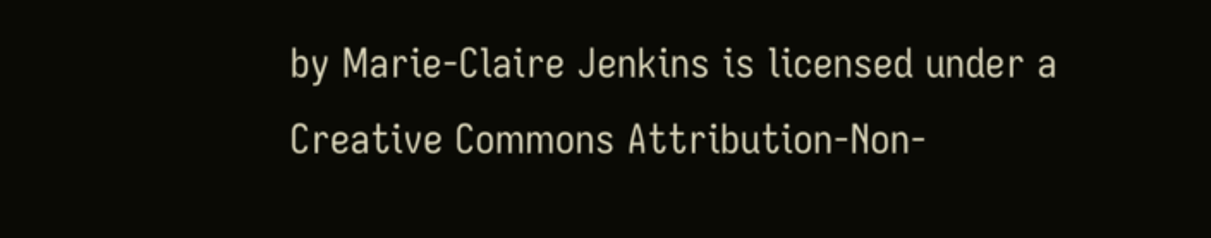by Marie-Claire Jenkins is licensed under a Creative Commons Attribution-Non-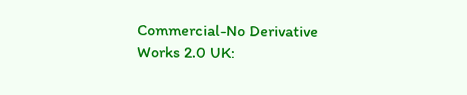Commercial-No Derivative Works 2.0 UK: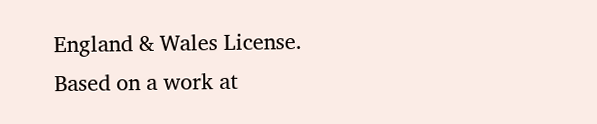England & Wales License.
Based on a work at